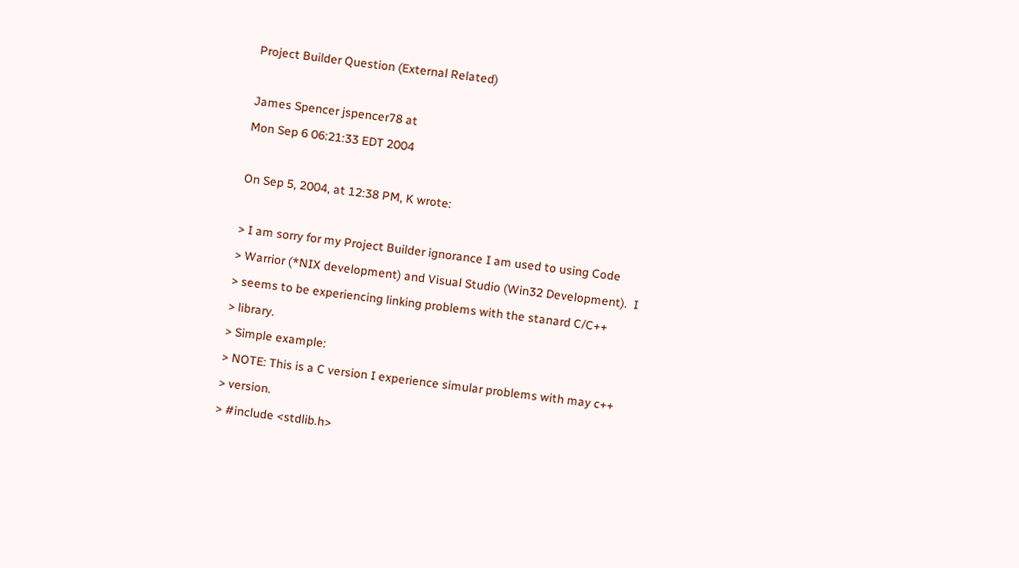Project Builder Question (External Related)

James Spencer jspencer78 at
Mon Sep 6 06:21:33 EDT 2004

On Sep 5, 2004, at 12:38 PM, K wrote:

> I am sorry for my Project Builder ignorance I am used to using Code
> Warrior (*NIX development) and Visual Studio (Win32 Development).  I
> seems to be experiencing linking problems with the stanard C/C++
> library.
> Simple example:
> NOTE: This is a C version I experience simular problems with may c++
> version.
> #include <stdlib.h>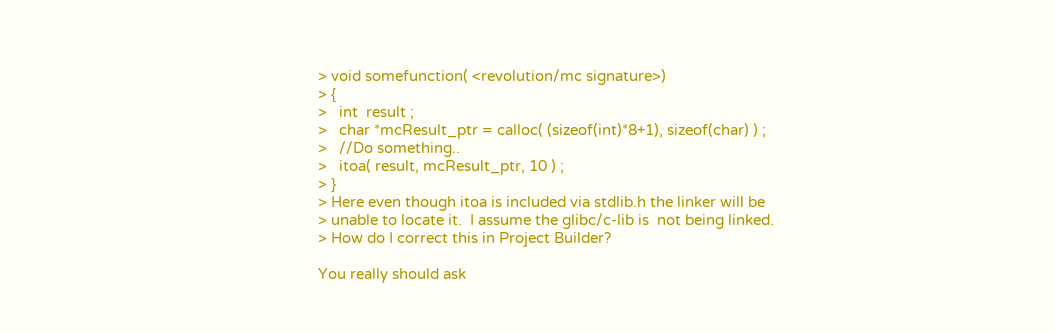> void somefunction( <revolution/mc signature>)
> {
>   int  result ;
>   char *mcResult_ptr = calloc( (sizeof(int)*8+1), sizeof(char) ) ;
>   //Do something..
>   itoa( result, mcResult_ptr, 10 ) ;
> }
> Here even though itoa is included via stdlib.h the linker will be
> unable to locate it.  I assume the glibc/c-lib is  not being linked.
> How do I correct this in Project Builder?

You really should ask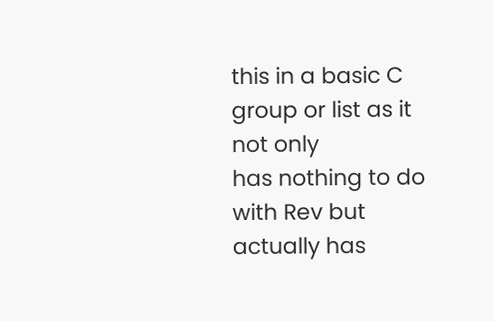this in a basic C group or list as it not only
has nothing to do with Rev but actually has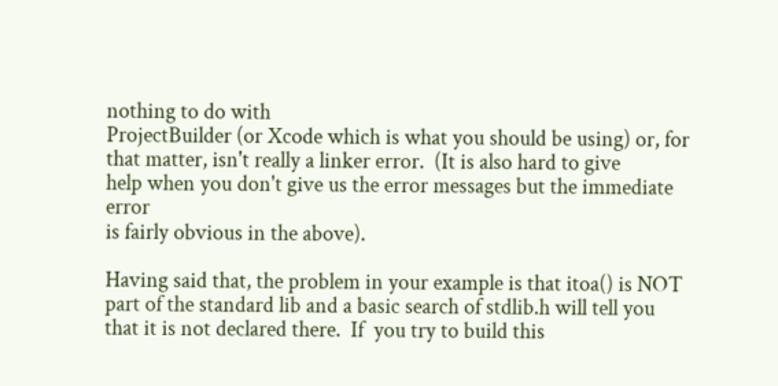nothing to do with
ProjectBuilder (or Xcode which is what you should be using) or, for
that matter, isn't really a linker error.  (It is also hard to give
help when you don't give us the error messages but the immediate error
is fairly obvious in the above).

Having said that, the problem in your example is that itoa() is NOT
part of the standard lib and a basic search of stdlib.h will tell you
that it is not declared there.  If  you try to build this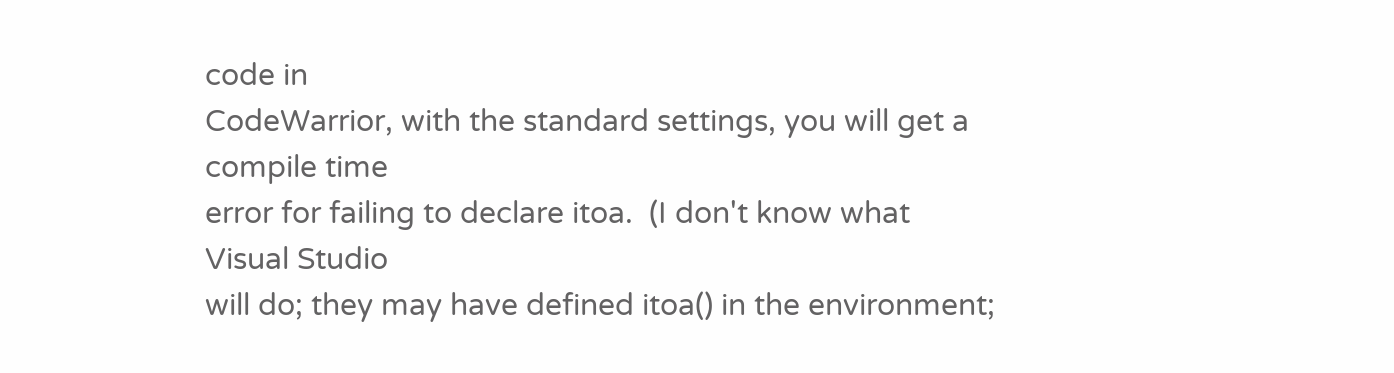code in
CodeWarrior, with the standard settings, you will get a compile time
error for failing to declare itoa.  (I don't know what Visual Studio
will do; they may have defined itoa() in the environment;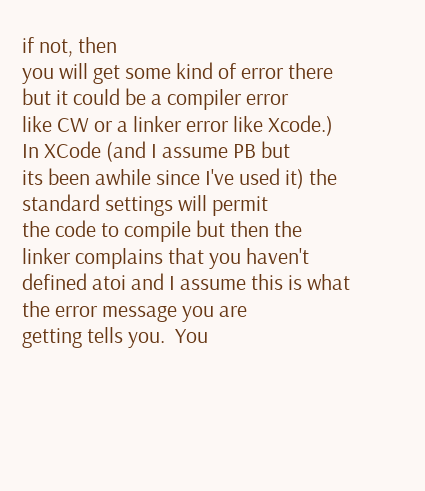if not, then
you will get some kind of error there but it could be a compiler error
like CW or a linker error like Xcode.)  In XCode (and I assume PB but
its been awhile since I've used it) the standard settings will permit
the code to compile but then the linker complains that you haven't
defined atoi and I assume this is what the error message you are
getting tells you.  You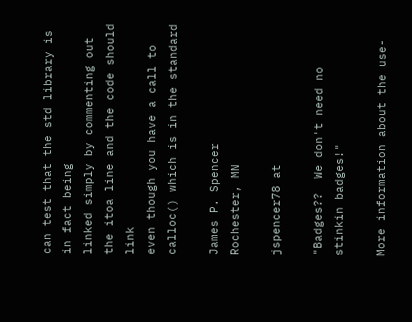can test that the std library is in fact being
linked simply by commenting out the itoa line and the code should link
even though you have a call to calloc() which is in the standard

James P. Spencer
Rochester, MN

jspencer78 at

"Badges??  We don't need no stinkin badges!"

More information about the use-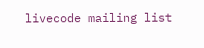livecode mailing list